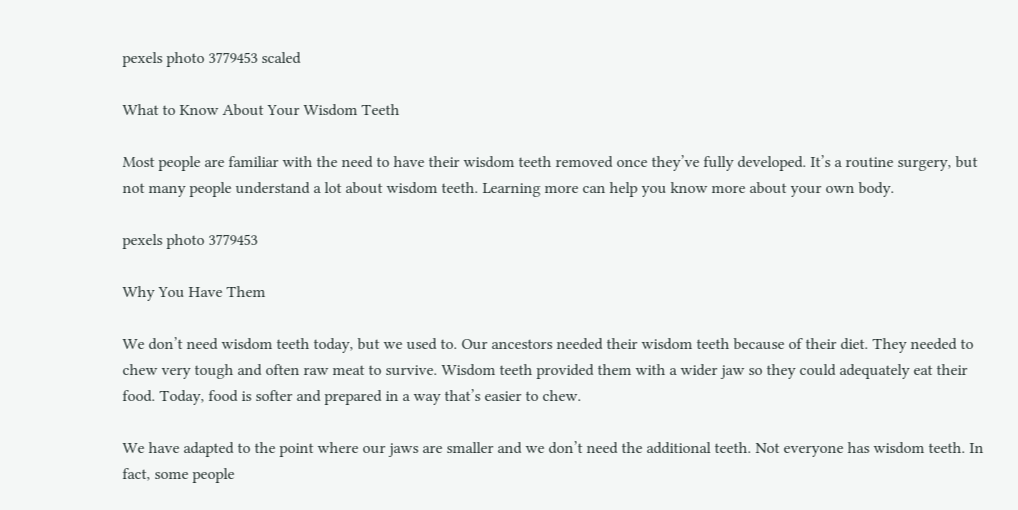pexels photo 3779453 scaled

What to Know About Your Wisdom Teeth

Most people are familiar with the need to have their wisdom teeth removed once they’ve fully developed. It’s a routine surgery, but not many people understand a lot about wisdom teeth. Learning more can help you know more about your own body.

pexels photo 3779453

Why You Have Them

We don’t need wisdom teeth today, but we used to. Our ancestors needed their wisdom teeth because of their diet. They needed to chew very tough and often raw meat to survive. Wisdom teeth provided them with a wider jaw so they could adequately eat their food. Today, food is softer and prepared in a way that’s easier to chew.

We have adapted to the point where our jaws are smaller and we don’t need the additional teeth. Not everyone has wisdom teeth. In fact, some people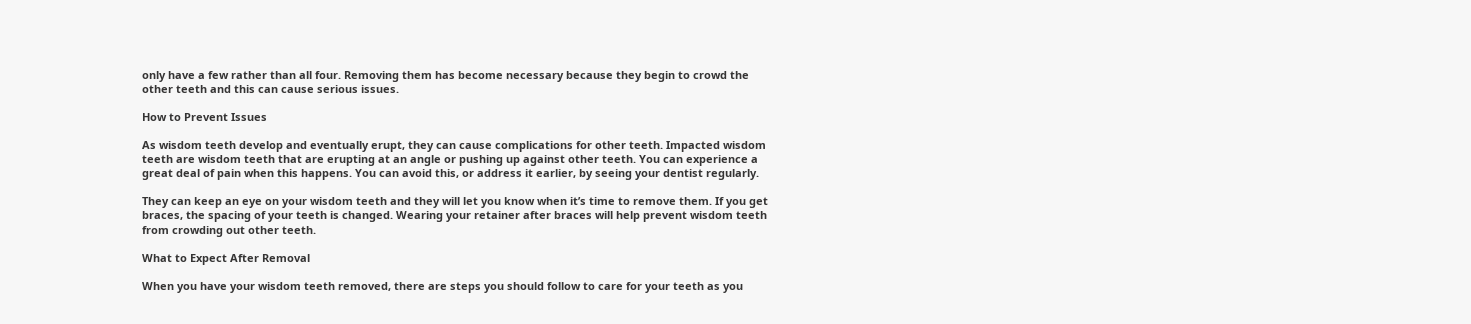only have a few rather than all four. Removing them has become necessary because they begin to crowd the other teeth and this can cause serious issues.

How to Prevent Issues

As wisdom teeth develop and eventually erupt, they can cause complications for other teeth. Impacted wisdom teeth are wisdom teeth that are erupting at an angle or pushing up against other teeth. You can experience a great deal of pain when this happens. You can avoid this, or address it earlier, by seeing your dentist regularly.

They can keep an eye on your wisdom teeth and they will let you know when it’s time to remove them. If you get braces, the spacing of your teeth is changed. Wearing your retainer after braces will help prevent wisdom teeth from crowding out other teeth.

What to Expect After Removal

When you have your wisdom teeth removed, there are steps you should follow to care for your teeth as you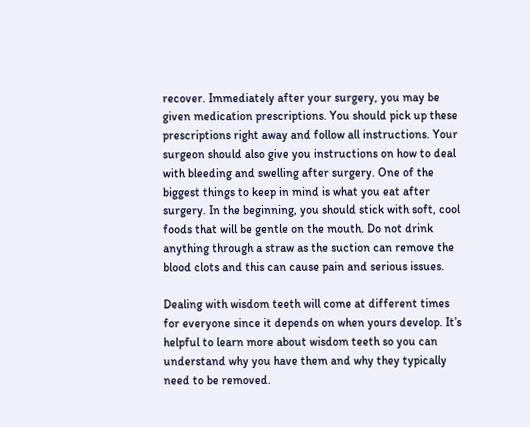recover. Immediately after your surgery, you may be given medication prescriptions. You should pick up these prescriptions right away and follow all instructions. Your surgeon should also give you instructions on how to deal with bleeding and swelling after surgery. One of the biggest things to keep in mind is what you eat after surgery. In the beginning, you should stick with soft, cool foods that will be gentle on the mouth. Do not drink anything through a straw as the suction can remove the blood clots and this can cause pain and serious issues.

Dealing with wisdom teeth will come at different times for everyone since it depends on when yours develop. It’s helpful to learn more about wisdom teeth so you can understand why you have them and why they typically need to be removed.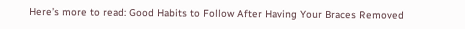Here’s more to read: Good Habits to Follow After Having Your Braces Removed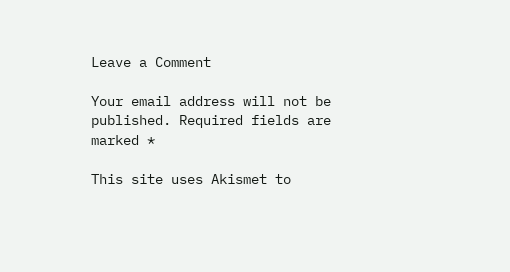Leave a Comment

Your email address will not be published. Required fields are marked *

This site uses Akismet to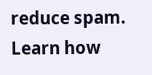reduce spam. Learn how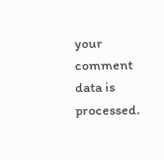your comment data is processed.